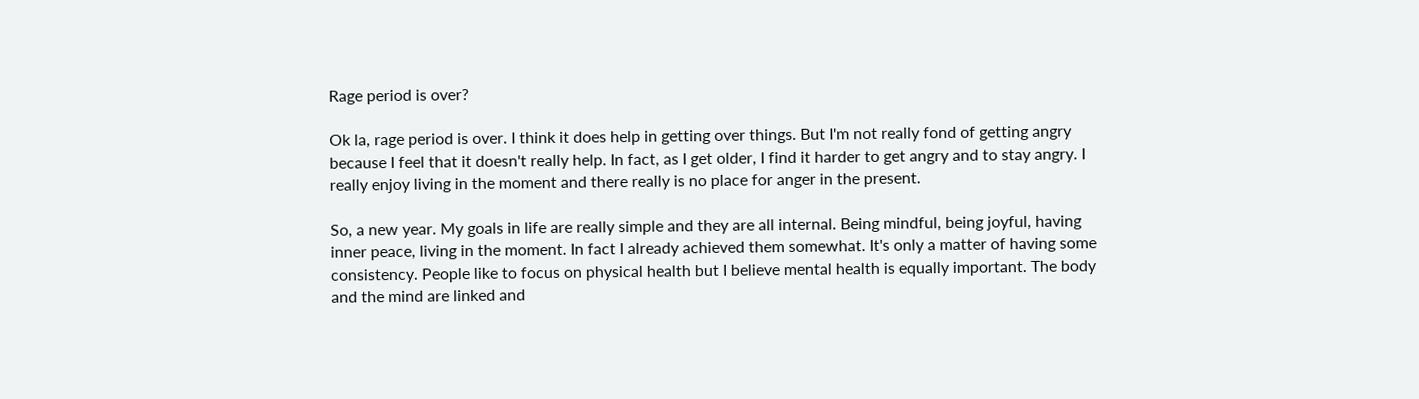Rage period is over?

Ok la, rage period is over. I think it does help in getting over things. But I'm not really fond of getting angry because I feel that it doesn't really help. In fact, as I get older, I find it harder to get angry and to stay angry. I really enjoy living in the moment and there really is no place for anger in the present.

So, a new year. My goals in life are really simple and they are all internal. Being mindful, being joyful, having inner peace, living in the moment. In fact I already achieved them somewhat. It's only a matter of having some consistency. People like to focus on physical health but I believe mental health is equally important. The body and the mind are linked and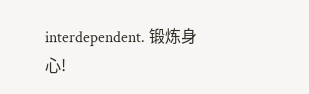interdependent. 锻炼身心!